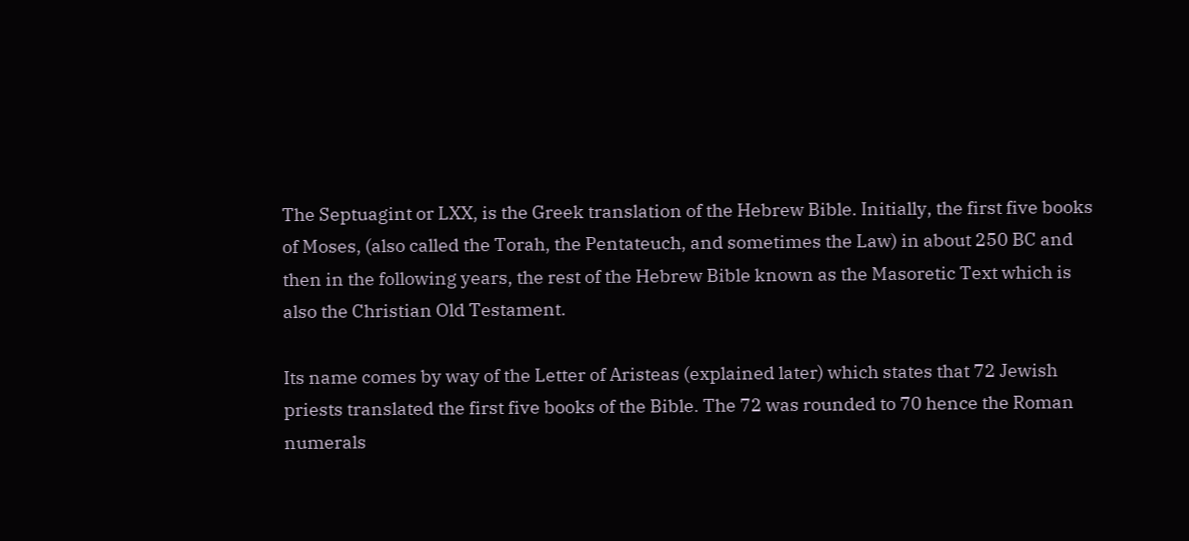The Septuagint or LXX, is the Greek translation of the Hebrew Bible. Initially, the first five books of Moses, (also called the Torah, the Pentateuch, and sometimes the Law) in about 250 BC and then in the following years, the rest of the Hebrew Bible known as the Masoretic Text which is also the Christian Old Testament.

Its name comes by way of the Letter of Aristeas (explained later) which states that 72 Jewish priests translated the first five books of the Bible. The 72 was rounded to 70 hence the Roman numerals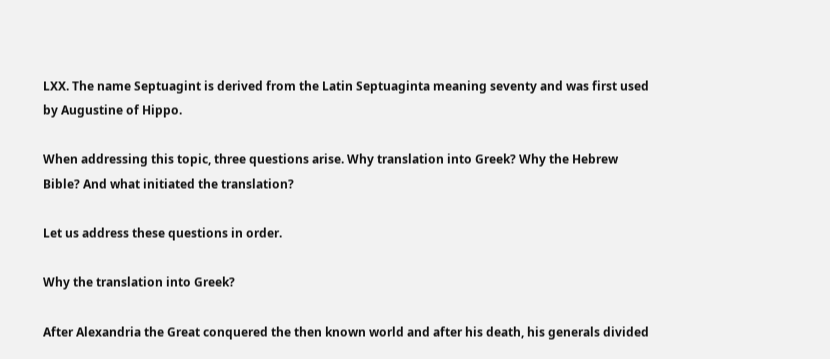LXX. The name Septuagint is derived from the Latin Septuaginta meaning seventy and was first used by Augustine of Hippo.

When addressing this topic, three questions arise. Why translation into Greek? Why the Hebrew Bible? And what initiated the translation?

Let us address these questions in order.

Why the translation into Greek?

After Alexandria the Great conquered the then known world and after his death, his generals divided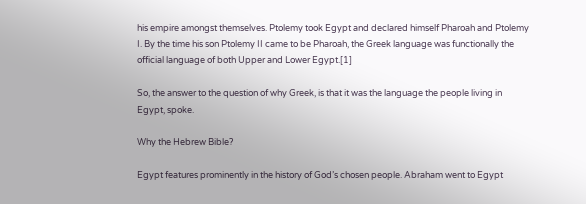his empire amongst themselves. Ptolemy took Egypt and declared himself Pharoah and Ptolemy I. By the time his son Ptolemy II came to be Pharoah, the Greek language was functionally the official language of both Upper and Lower Egypt.[1]

So, the answer to the question of why Greek, is that it was the language the people living in Egypt, spoke.

Why the Hebrew Bible?

Egypt features prominently in the history of God’s chosen people. Abraham went to Egypt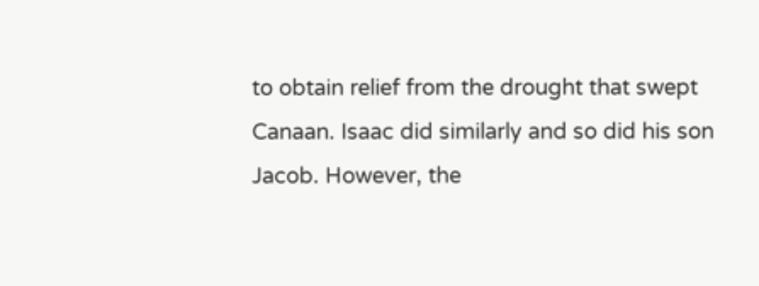to obtain relief from the drought that swept Canaan. Isaac did similarly and so did his son Jacob. However, the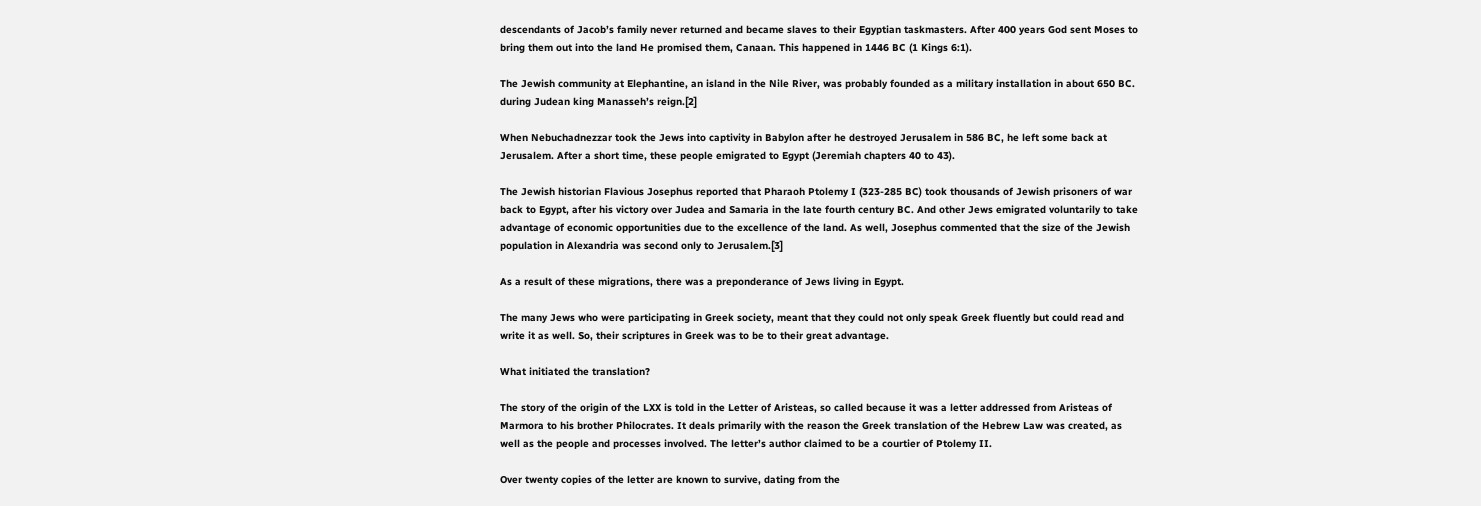descendants of Jacob’s family never returned and became slaves to their Egyptian taskmasters. After 400 years God sent Moses to bring them out into the land He promised them, Canaan. This happened in 1446 BC (1 Kings 6:1).

The Jewish community at Elephantine, an island in the Nile River, was probably founded as a military installation in about 650 BC. during Judean king Manasseh’s reign.[2]

When Nebuchadnezzar took the Jews into captivity in Babylon after he destroyed Jerusalem in 586 BC, he left some back at Jerusalem. After a short time, these people emigrated to Egypt (Jeremiah chapters 40 to 43).

The Jewish historian Flavious Josephus reported that Pharaoh Ptolemy I (323-285 BC) took thousands of Jewish prisoners of war back to Egypt, after his victory over Judea and Samaria in the late fourth century BC. And other Jews emigrated voluntarily to take advantage of economic opportunities due to the excellence of the land. As well, Josephus commented that the size of the Jewish population in Alexandria was second only to Jerusalem.[3]

As a result of these migrations, there was a preponderance of Jews living in Egypt.

The many Jews who were participating in Greek society, meant that they could not only speak Greek fluently but could read and write it as well. So, their scriptures in Greek was to be to their great advantage.

What initiated the translation?

The story of the origin of the LXX is told in the Letter of Aristeas, so called because it was a letter addressed from Aristeas of Marmora to his brother Philocrates. It deals primarily with the reason the Greek translation of the Hebrew Law was created, as well as the people and processes involved. The letter’s author claimed to be a courtier of Ptolemy II.

Over twenty copies of the letter are known to survive, dating from the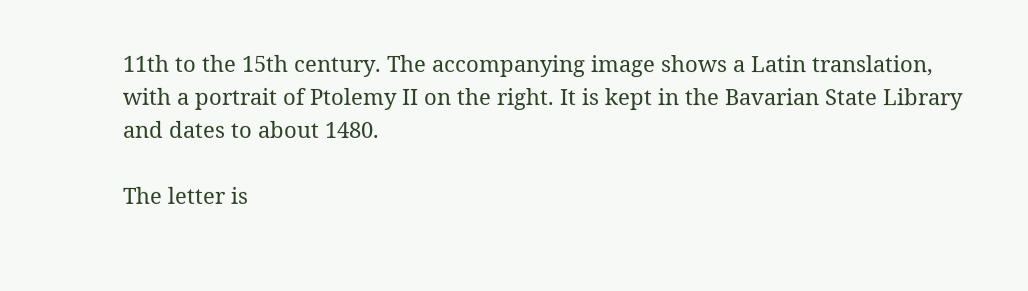11th to the 15th century. The accompanying image shows a Latin translation, with a portrait of Ptolemy II on the right. It is kept in the Bavarian State Library and dates to about 1480.

The letter is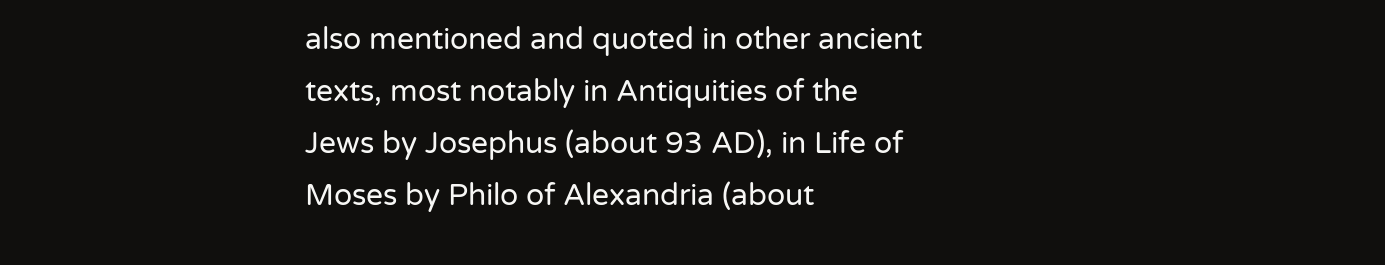also mentioned and quoted in other ancient texts, most notably in Antiquities of the Jews by Josephus (about 93 AD), in Life of Moses by Philo of Alexandria (about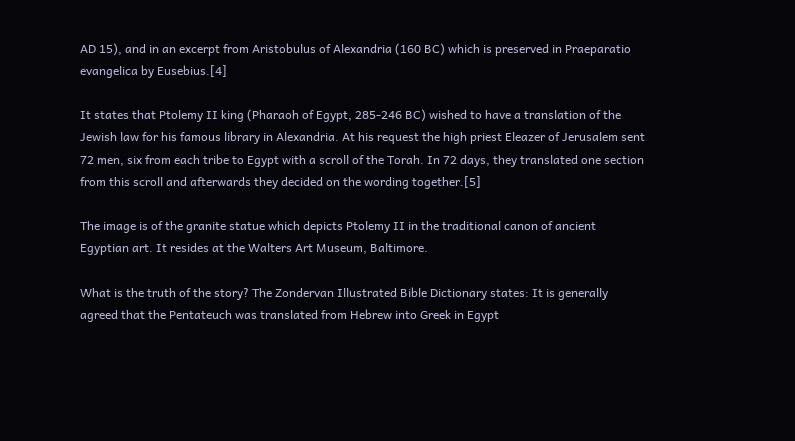AD 15), and in an excerpt from Aristobulus of Alexandria (160 BC) which is preserved in Praeparatio evangelica by Eusebius.[4]

It states that Ptolemy II king (Pharaoh of Egypt, 285-246 BC) wished to have a translation of the Jewish law for his famous library in Alexandria. At his request the high priest Eleazer of Jerusalem sent 72 men, six from each tribe to Egypt with a scroll of the Torah. In 72 days, they translated one section from this scroll and afterwards they decided on the wording together.[5]

The image is of the granite statue which depicts Ptolemy II in the traditional canon of ancient Egyptian art. It resides at the Walters Art Museum, Baltimore.

What is the truth of the story? The Zondervan Illustrated Bible Dictionary states: It is generally agreed that the Pentateuch was translated from Hebrew into Greek in Egypt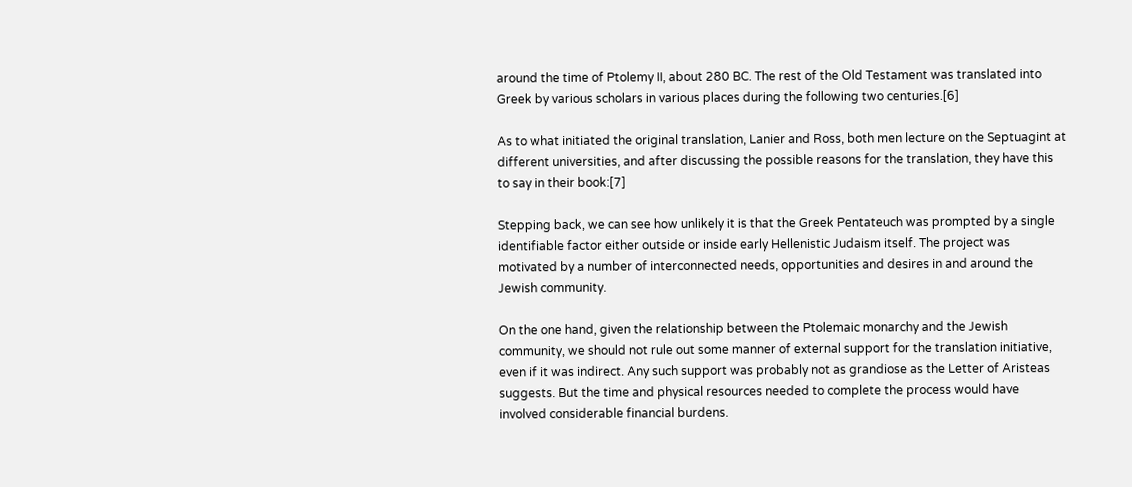around the time of Ptolemy II, about 280 BC. The rest of the Old Testament was translated into Greek by various scholars in various places during the following two centuries.[6]

As to what initiated the original translation, Lanier and Ross, both men lecture on the Septuagint at different universities, and after discussing the possible reasons for the translation, they have this to say in their book:[7]

Stepping back, we can see how unlikely it is that the Greek Pentateuch was prompted by a single identifiable factor either outside or inside early Hellenistic Judaism itself. The project was motivated by a number of interconnected needs, opportunities and desires in and around the Jewish community.

On the one hand, given the relationship between the Ptolemaic monarchy and the Jewish community, we should not rule out some manner of external support for the translation initiative, even if it was indirect. Any such support was probably not as grandiose as the Letter of Aristeas suggests. But the time and physical resources needed to complete the process would have involved considerable financial burdens.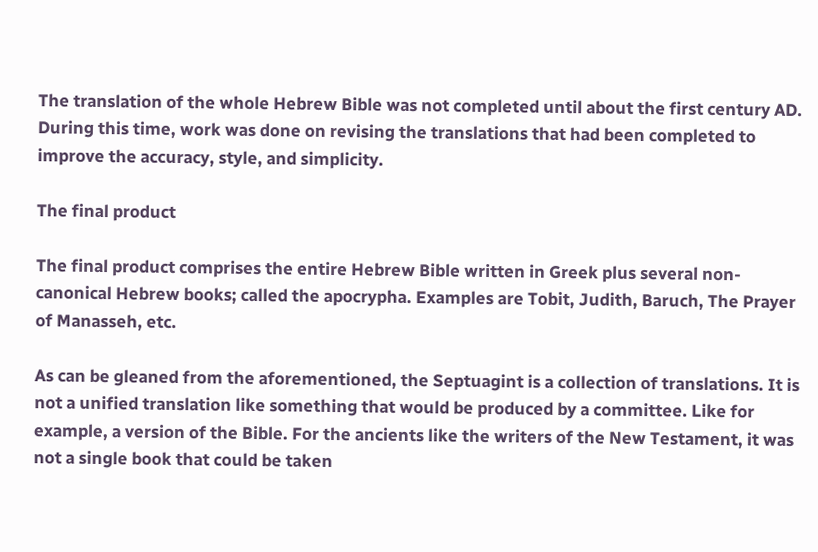The translation of the whole Hebrew Bible was not completed until about the first century AD. During this time, work was done on revising the translations that had been completed to improve the accuracy, style, and simplicity.

The final product

The final product comprises the entire Hebrew Bible written in Greek plus several non-canonical Hebrew books; called the apocrypha. Examples are Tobit, Judith, Baruch, The Prayer of Manasseh, etc.

As can be gleaned from the aforementioned, the Septuagint is a collection of translations. It is not a unified translation like something that would be produced by a committee. Like for example, a version of the Bible. For the ancients like the writers of the New Testament, it was not a single book that could be taken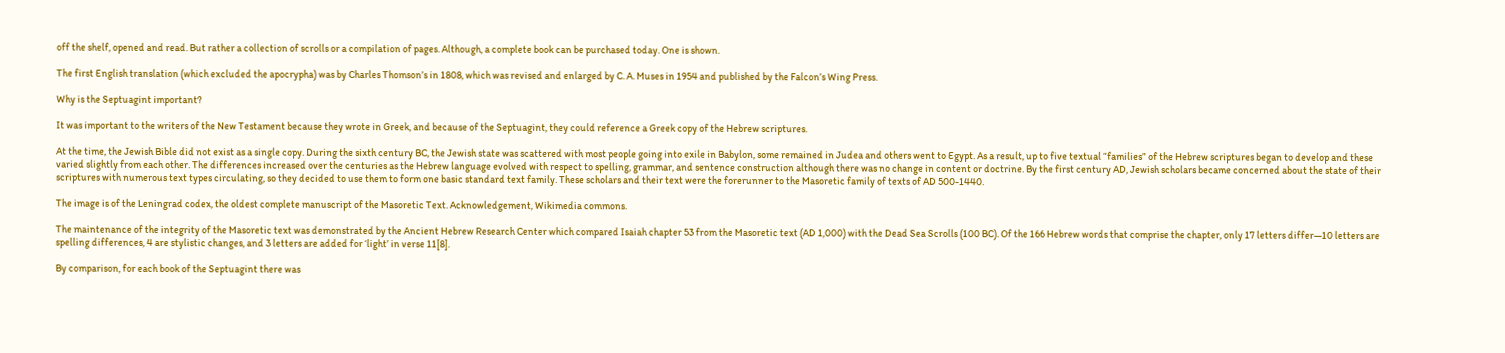off the shelf, opened and read. But rather a collection of scrolls or a compilation of pages. Although, a complete book can be purchased today. One is shown.

The first English translation (which excluded the apocrypha) was by Charles Thomson’s in 1808, which was revised and enlarged by C. A. Muses in 1954 and published by the Falcon’s Wing Press.

Why is the Septuagint important?

It was important to the writers of the New Testament because they wrote in Greek, and because of the Septuagint, they could reference a Greek copy of the Hebrew scriptures.

At the time, the Jewish Bible did not exist as a single copy. During the sixth century BC, the Jewish state was scattered with most people going into exile in Babylon, some remained in Judea and others went to Egypt. As a result, up to five textual “families” of the Hebrew scriptures began to develop and these varied slightly from each other. The differences increased over the centuries as the Hebrew language evolved with respect to spelling, grammar, and sentence construction although there was no change in content or doctrine. By the first century AD, Jewish scholars became concerned about the state of their scriptures with numerous text types circulating, so they decided to use them to form one basic standard text family. These scholars and their text were the forerunner to the Masoretic family of texts of AD 500-1440.

The image is of the Leningrad codex, the oldest complete manuscript of the Masoretic Text. Acknowledgement, Wikimedia commons.

The maintenance of the integrity of the Masoretic text was demonstrated by the Ancient Hebrew Research Center which compared Isaiah chapter 53 from the Masoretic text (AD 1,000) with the Dead Sea Scrolls (100 BC). Of the 166 Hebrew words that comprise the chapter, only 17 letters differ—10 letters are spelling differences, 4 are stylistic changes, and 3 letters are added for ‘light’ in verse 11[8].

By comparison, for each book of the Septuagint there was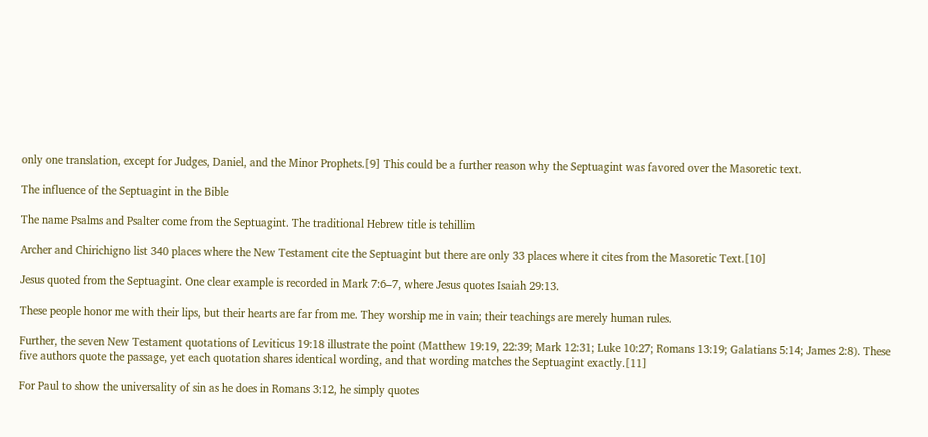only one translation, except for Judges, Daniel, and the Minor Prophets.[9] This could be a further reason why the Septuagint was favored over the Masoretic text.

The influence of the Septuagint in the Bible

The name Psalms and Psalter come from the Septuagint. The traditional Hebrew title is tehillim

Archer and Chirichigno list 340 places where the New Testament cite the Septuagint but there are only 33 places where it cites from the Masoretic Text.[10]

Jesus quoted from the Septuagint. One clear example is recorded in Mark 7:6–7, where Jesus quotes Isaiah 29:13.

These people honor me with their lips, but their hearts are far from me. They worship me in vain; their teachings are merely human rules.

Further, the seven New Testament quotations of Leviticus 19:18 illustrate the point (Matthew 19:19, 22:39; Mark 12:31; Luke 10:27; Romans 13:19; Galatians 5:14; James 2:8). These five authors quote the passage, yet each quotation shares identical wording, and that wording matches the Septuagint exactly.[11]

For Paul to show the universality of sin as he does in Romans 3:12, he simply quotes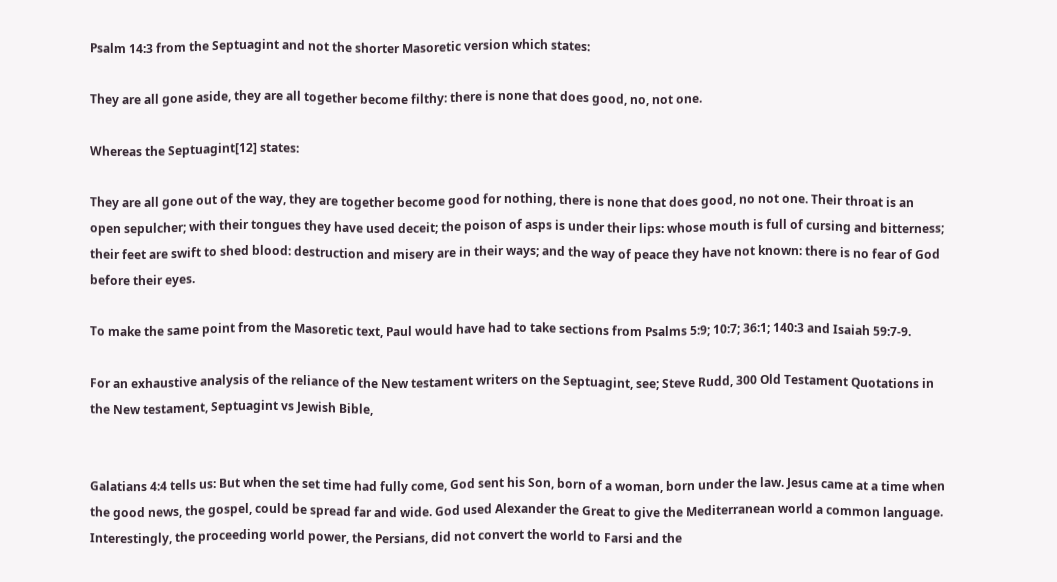Psalm 14:3 from the Septuagint and not the shorter Masoretic version which states:

They are all gone aside, they are all together become filthy: there is none that does good, no, not one.

Whereas the Septuagint[12] states:

They are all gone out of the way, they are together become good for nothing, there is none that does good, no not one. Their throat is an open sepulcher; with their tongues they have used deceit; the poison of asps is under their lips: whose mouth is full of cursing and bitterness; their feet are swift to shed blood: destruction and misery are in their ways; and the way of peace they have not known: there is no fear of God before their eyes.

To make the same point from the Masoretic text, Paul would have had to take sections from Psalms 5:9; 10:7; 36:1; 140:3 and Isaiah 59:7-9.

For an exhaustive analysis of the reliance of the New testament writers on the Septuagint, see; Steve Rudd, 300 Old Testament Quotations in the New testament, Septuagint vs Jewish Bible,


Galatians 4:4 tells us: But when the set time had fully come, God sent his Son, born of a woman, born under the law. Jesus came at a time when the good news, the gospel, could be spread far and wide. God used Alexander the Great to give the Mediterranean world a common language. Interestingly, the proceeding world power, the Persians, did not convert the world to Farsi and the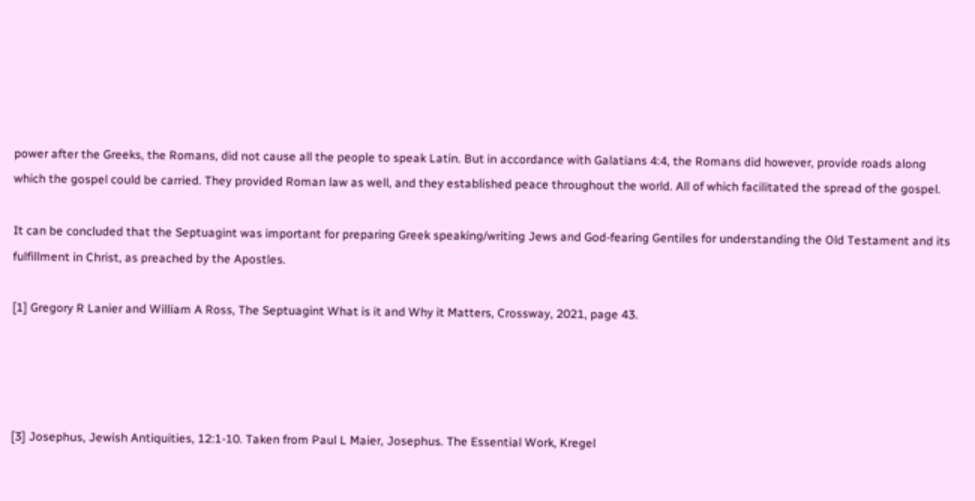power after the Greeks, the Romans, did not cause all the people to speak Latin. But in accordance with Galatians 4:4, the Romans did however, provide roads along which the gospel could be carried. They provided Roman law as well, and they established peace throughout the world. All of which facilitated the spread of the gospel.

It can be concluded that the Septuagint was important for preparing Greek speaking/writing Jews and God-fearing Gentiles for understanding the Old Testament and its fulfillment in Christ, as preached by the Apostles.

[1] Gregory R Lanier and William A Ross, The Septuagint What is it and Why it Matters, Crossway, 2021, page 43.




[3] Josephus, Jewish Antiquities, 12:1-10. Taken from Paul L Maier, Josephus. The Essential Work, Kregel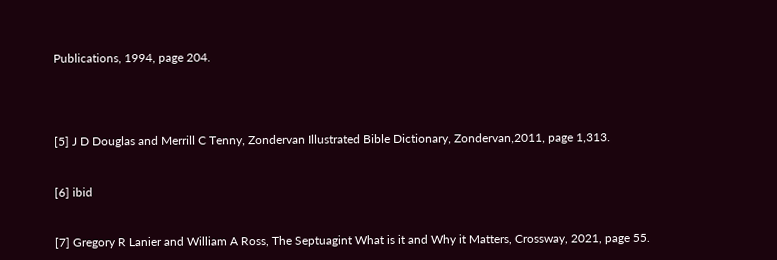Publications, 1994, page 204.




[5] J D Douglas and Merrill C Tenny, Zondervan Illustrated Bible Dictionary, Zondervan,2011, page 1,313.


[6] ibid


[7] Gregory R Lanier and William A Ross, The Septuagint What is it and Why it Matters, Crossway, 2021, page 55.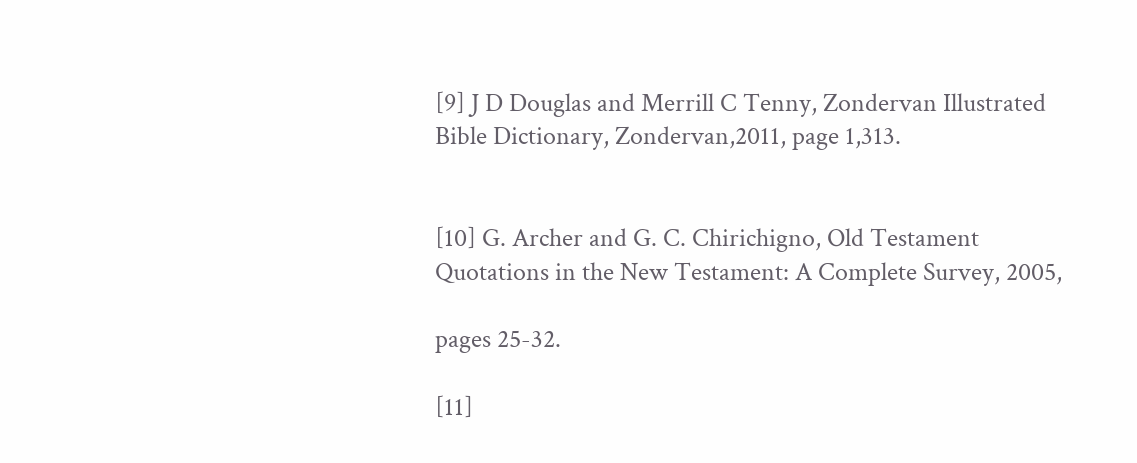[9] J D Douglas and Merrill C Tenny, Zondervan Illustrated Bible Dictionary, Zondervan,2011, page 1,313.


[10] G. Archer and G. C. Chirichigno, Old Testament Quotations in the New Testament: A Complete Survey, 2005,

pages 25-32.

[11]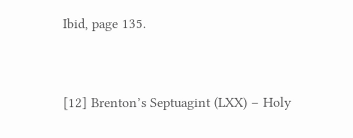Ibid, page 135.


[12] Brenton’s Septuagint (LXX) – Holy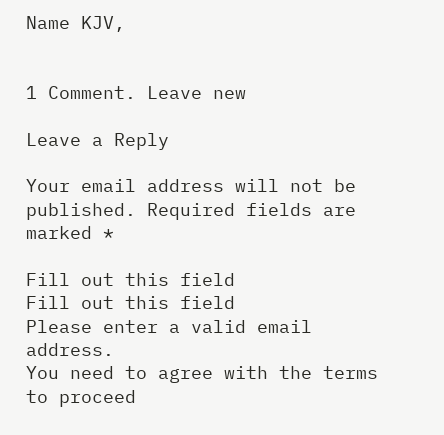Name KJV,


1 Comment. Leave new

Leave a Reply

Your email address will not be published. Required fields are marked *

Fill out this field
Fill out this field
Please enter a valid email address.
You need to agree with the terms to proceed